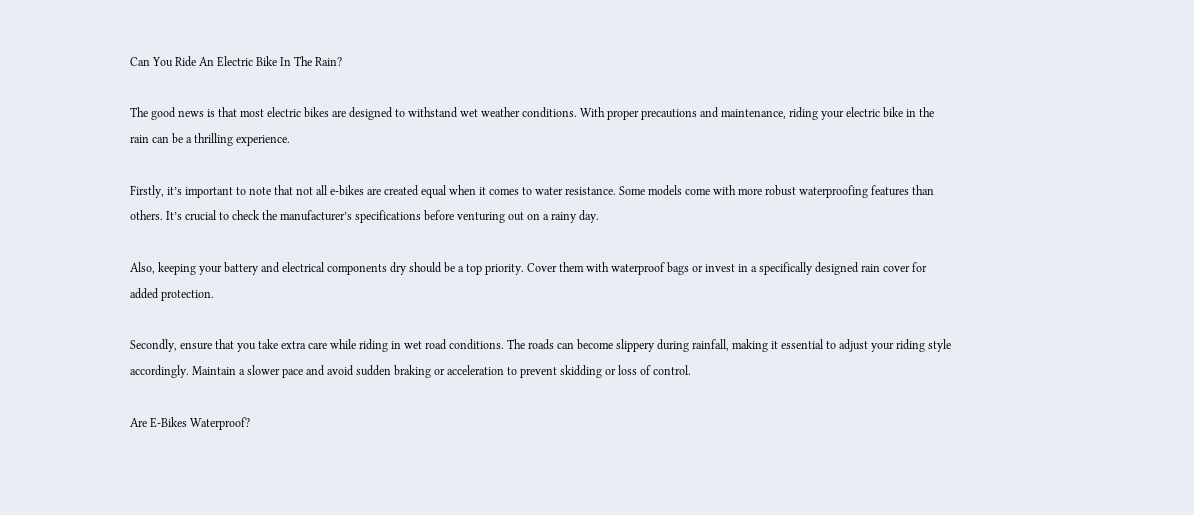Can You Ride An Electric Bike In The Rain?

The good news is that most electric bikes are designed to withstand wet weather conditions. With proper precautions and maintenance, riding your electric bike in the rain can be a thrilling experience.

Firstly, it’s important to note that not all e-bikes are created equal when it comes to water resistance. Some models come with more robust waterproofing features than others. It’s crucial to check the manufacturer’s specifications before venturing out on a rainy day.

Also, keeping your battery and electrical components dry should be a top priority. Cover them with waterproof bags or invest in a specifically designed rain cover for added protection.

Secondly, ensure that you take extra care while riding in wet road conditions. The roads can become slippery during rainfall, making it essential to adjust your riding style accordingly. Maintain a slower pace and avoid sudden braking or acceleration to prevent skidding or loss of control.

Are E-Bikes Waterproof?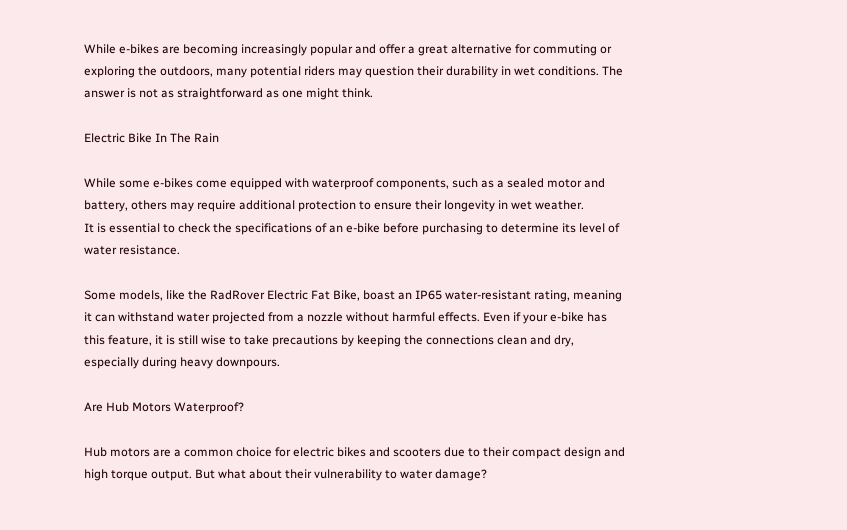While e-bikes are becoming increasingly popular and offer a great alternative for commuting or exploring the outdoors, many potential riders may question their durability in wet conditions. The answer is not as straightforward as one might think.

Electric Bike In The Rain

While some e-bikes come equipped with waterproof components, such as a sealed motor and battery, others may require additional protection to ensure their longevity in wet weather.
It is essential to check the specifications of an e-bike before purchasing to determine its level of water resistance.

Some models, like the RadRover Electric Fat Bike, boast an IP65 water-resistant rating, meaning it can withstand water projected from a nozzle without harmful effects. Even if your e-bike has this feature, it is still wise to take precautions by keeping the connections clean and dry, especially during heavy downpours.

Are Hub Motors Waterproof?

Hub motors are a common choice for electric bikes and scooters due to their compact design and high torque output. But what about their vulnerability to water damage?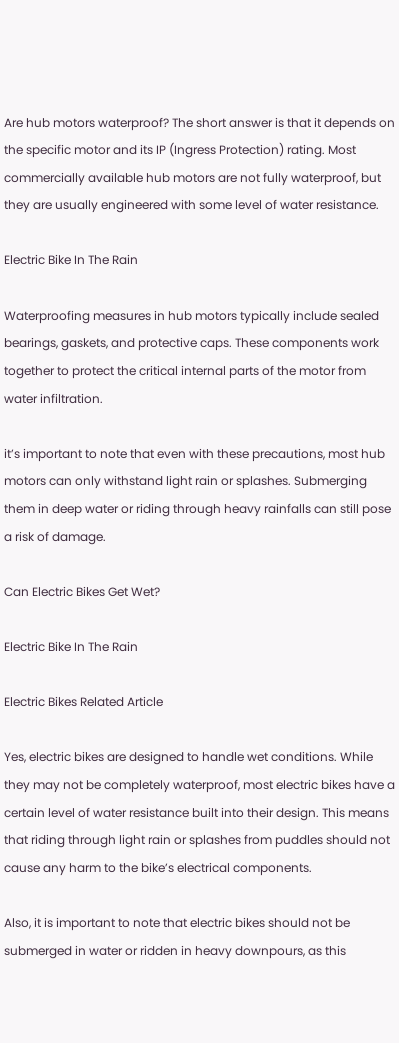Are hub motors waterproof? The short answer is that it depends on the specific motor and its IP (Ingress Protection) rating. Most commercially available hub motors are not fully waterproof, but they are usually engineered with some level of water resistance.

Electric Bike In The Rain

Waterproofing measures in hub motors typically include sealed bearings, gaskets, and protective caps. These components work together to protect the critical internal parts of the motor from water infiltration.

it’s important to note that even with these precautions, most hub motors can only withstand light rain or splashes. Submerging them in deep water or riding through heavy rainfalls can still pose a risk of damage.

Can Electric Bikes Get Wet?

Electric Bike In The Rain

Electric Bikes Related Article

Yes, electric bikes are designed to handle wet conditions. While they may not be completely waterproof, most electric bikes have a certain level of water resistance built into their design. This means that riding through light rain or splashes from puddles should not cause any harm to the bike’s electrical components.

Also, it is important to note that electric bikes should not be submerged in water or ridden in heavy downpours, as this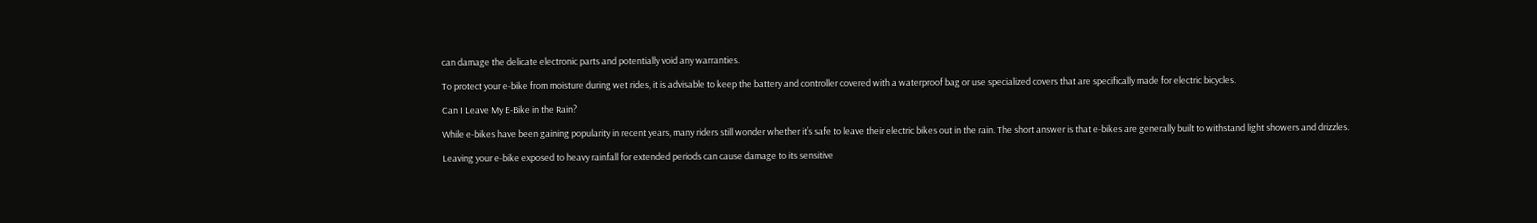can damage the delicate electronic parts and potentially void any warranties.

To protect your e-bike from moisture during wet rides, it is advisable to keep the battery and controller covered with a waterproof bag or use specialized covers that are specifically made for electric bicycles.

Can I Leave My E-Bike in the Rain?

While e-bikes have been gaining popularity in recent years, many riders still wonder whether it’s safe to leave their electric bikes out in the rain. The short answer is that e-bikes are generally built to withstand light showers and drizzles.

Leaving your e-bike exposed to heavy rainfall for extended periods can cause damage to its sensitive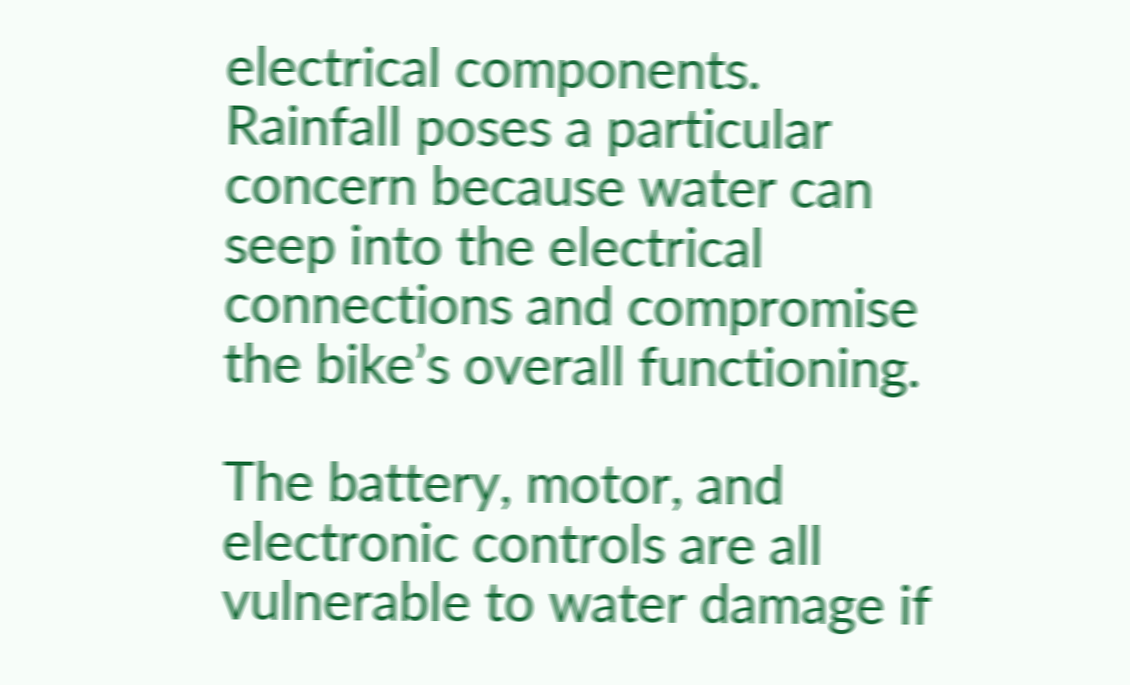electrical components.
Rainfall poses a particular concern because water can seep into the electrical connections and compromise the bike’s overall functioning.

The battery, motor, and electronic controls are all vulnerable to water damage if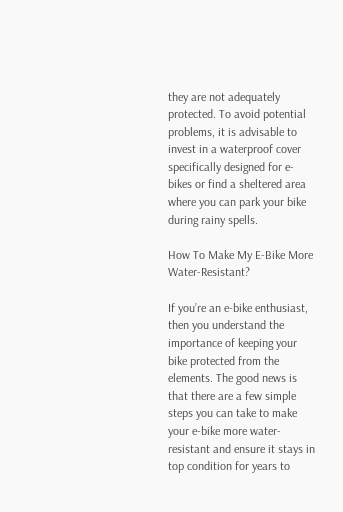they are not adequately protected. To avoid potential problems, it is advisable to invest in a waterproof cover specifically designed for e-bikes or find a sheltered area where you can park your bike during rainy spells.

How To Make My E-Bike More Water-Resistant?

If you’re an e-bike enthusiast, then you understand the importance of keeping your bike protected from the elements. The good news is that there are a few simple steps you can take to make your e-bike more water-resistant and ensure it stays in top condition for years to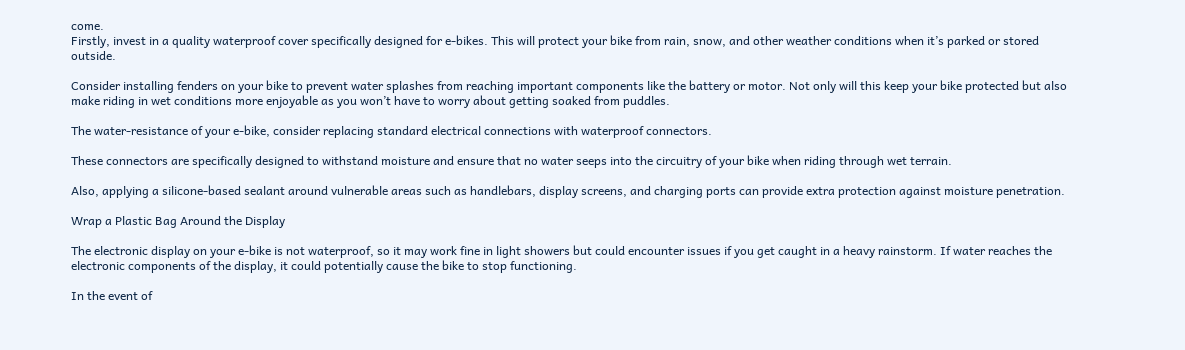come.
Firstly, invest in a quality waterproof cover specifically designed for e-bikes. This will protect your bike from rain, snow, and other weather conditions when it’s parked or stored outside.

Consider installing fenders on your bike to prevent water splashes from reaching important components like the battery or motor. Not only will this keep your bike protected but also make riding in wet conditions more enjoyable as you won’t have to worry about getting soaked from puddles.

The water-resistance of your e-bike, consider replacing standard electrical connections with waterproof connectors.

These connectors are specifically designed to withstand moisture and ensure that no water seeps into the circuitry of your bike when riding through wet terrain.

Also, applying a silicone-based sealant around vulnerable areas such as handlebars, display screens, and charging ports can provide extra protection against moisture penetration.

Wrap a Plastic Bag Around the Display

The electronic display on your e-bike is not waterproof, so it may work fine in light showers but could encounter issues if you get caught in a heavy rainstorm. If water reaches the electronic components of the display, it could potentially cause the bike to stop functioning.

In the event of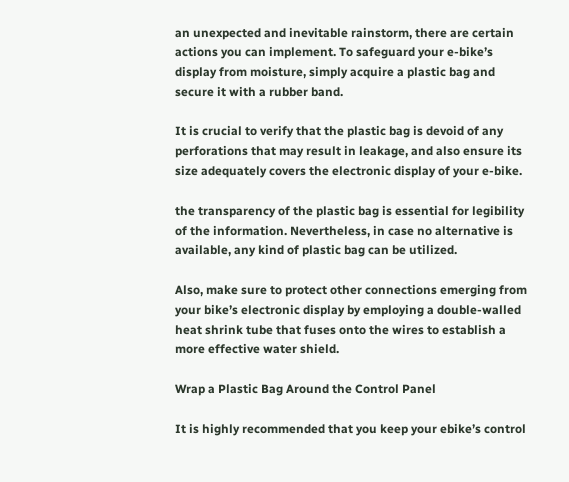an unexpected and inevitable rainstorm, there are certain actions you can implement. To safeguard your e-bike’s display from moisture, simply acquire a plastic bag and secure it with a rubber band.

It is crucial to verify that the plastic bag is devoid of any perforations that may result in leakage, and also ensure its size adequately covers the electronic display of your e-bike.

the transparency of the plastic bag is essential for legibility of the information. Nevertheless, in case no alternative is available, any kind of plastic bag can be utilized.

Also, make sure to protect other connections emerging from your bike’s electronic display by employing a double-walled heat shrink tube that fuses onto the wires to establish a more effective water shield.

Wrap a Plastic Bag Around the Control Panel

It is highly recommended that you keep your ebike’s control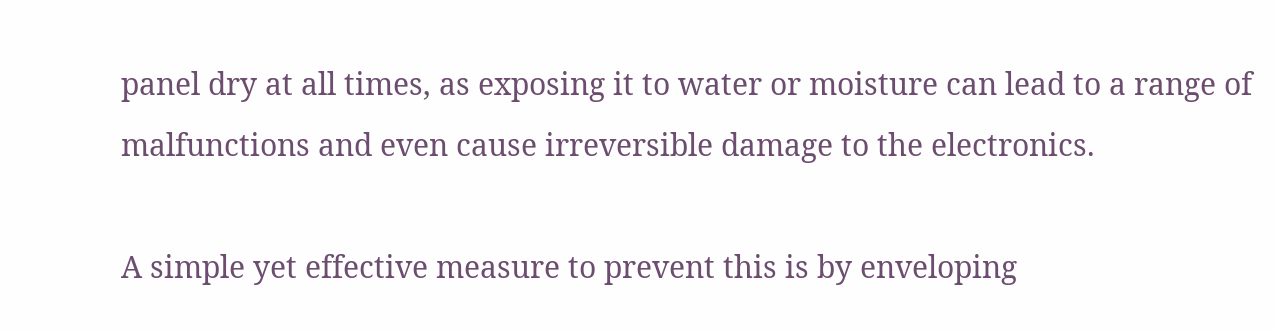panel dry at all times, as exposing it to water or moisture can lead to a range of malfunctions and even cause irreversible damage to the electronics.

A simple yet effective measure to prevent this is by enveloping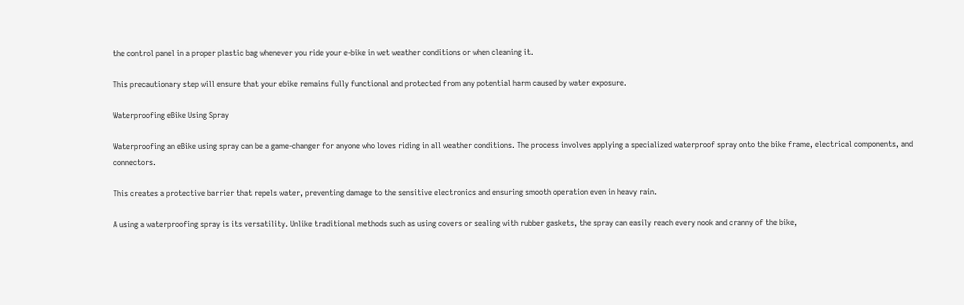the control panel in a proper plastic bag whenever you ride your e-bike in wet weather conditions or when cleaning it.

This precautionary step will ensure that your ebike remains fully functional and protected from any potential harm caused by water exposure.

Waterproofing eBike Using Spray

Waterproofing an eBike using spray can be a game-changer for anyone who loves riding in all weather conditions. The process involves applying a specialized waterproof spray onto the bike frame, electrical components, and connectors.

This creates a protective barrier that repels water, preventing damage to the sensitive electronics and ensuring smooth operation even in heavy rain.

A using a waterproofing spray is its versatility. Unlike traditional methods such as using covers or sealing with rubber gaskets, the spray can easily reach every nook and cranny of the bike,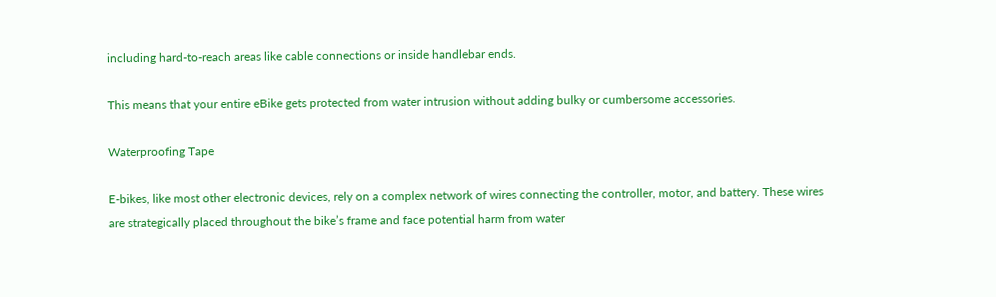including hard-to-reach areas like cable connections or inside handlebar ends.

This means that your entire eBike gets protected from water intrusion without adding bulky or cumbersome accessories.

Waterproofing Tape

E-bikes, like most other electronic devices, rely on a complex network of wires connecting the controller, motor, and battery. These wires are strategically placed throughout the bike’s frame and face potential harm from water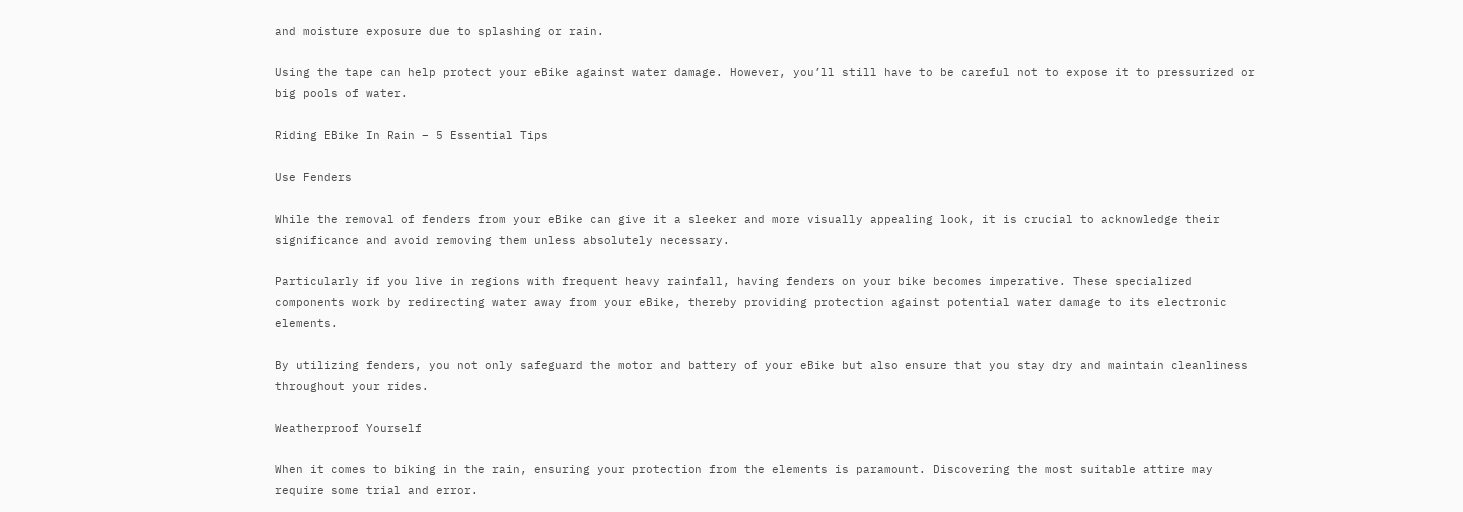and moisture exposure due to splashing or rain.

Using the tape can help protect your eBike against water damage. However, you’ll still have to be careful not to expose it to pressurized or big pools of water.

Riding EBike In Rain – 5 Essential Tips

Use Fenders

While the removal of fenders from your eBike can give it a sleeker and more visually appealing look, it is crucial to acknowledge their significance and avoid removing them unless absolutely necessary.

Particularly if you live in regions with frequent heavy rainfall, having fenders on your bike becomes imperative. These specialized components work by redirecting water away from your eBike, thereby providing protection against potential water damage to its electronic elements.

By utilizing fenders, you not only safeguard the motor and battery of your eBike but also ensure that you stay dry and maintain cleanliness throughout your rides.

Weatherproof Yourself

When it comes to biking in the rain, ensuring your protection from the elements is paramount. Discovering the most suitable attire may require some trial and error.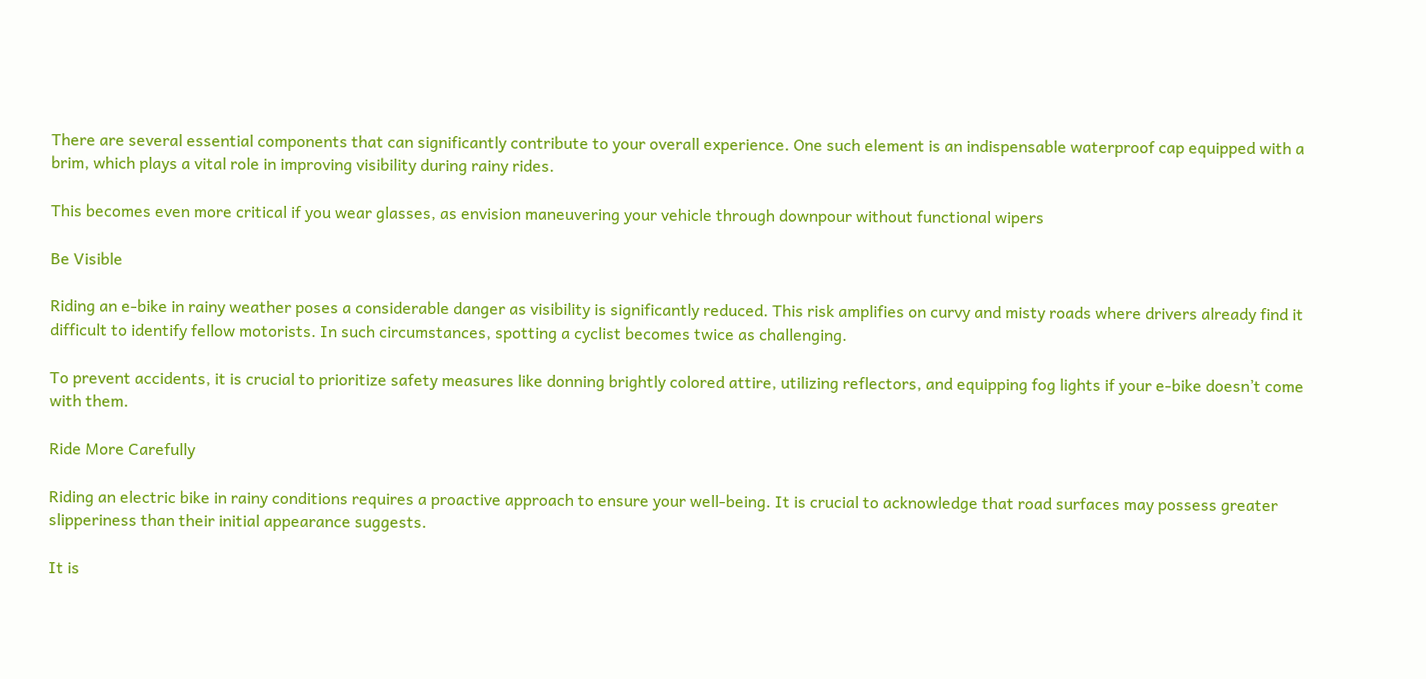There are several essential components that can significantly contribute to your overall experience. One such element is an indispensable waterproof cap equipped with a brim, which plays a vital role in improving visibility during rainy rides.

This becomes even more critical if you wear glasses, as envision maneuvering your vehicle through downpour without functional wipers

Be Visible

Riding an e-bike in rainy weather poses a considerable danger as visibility is significantly reduced. This risk amplifies on curvy and misty roads where drivers already find it difficult to identify fellow motorists. In such circumstances, spotting a cyclist becomes twice as challenging.

To prevent accidents, it is crucial to prioritize safety measures like donning brightly colored attire, utilizing reflectors, and equipping fog lights if your e-bike doesn’t come with them.

Ride More Carefully

Riding an electric bike in rainy conditions requires a proactive approach to ensure your well-being. It is crucial to acknowledge that road surfaces may possess greater slipperiness than their initial appearance suggests.

It is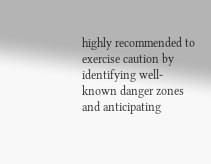highly recommended to exercise caution by identifying well-known danger zones and anticipating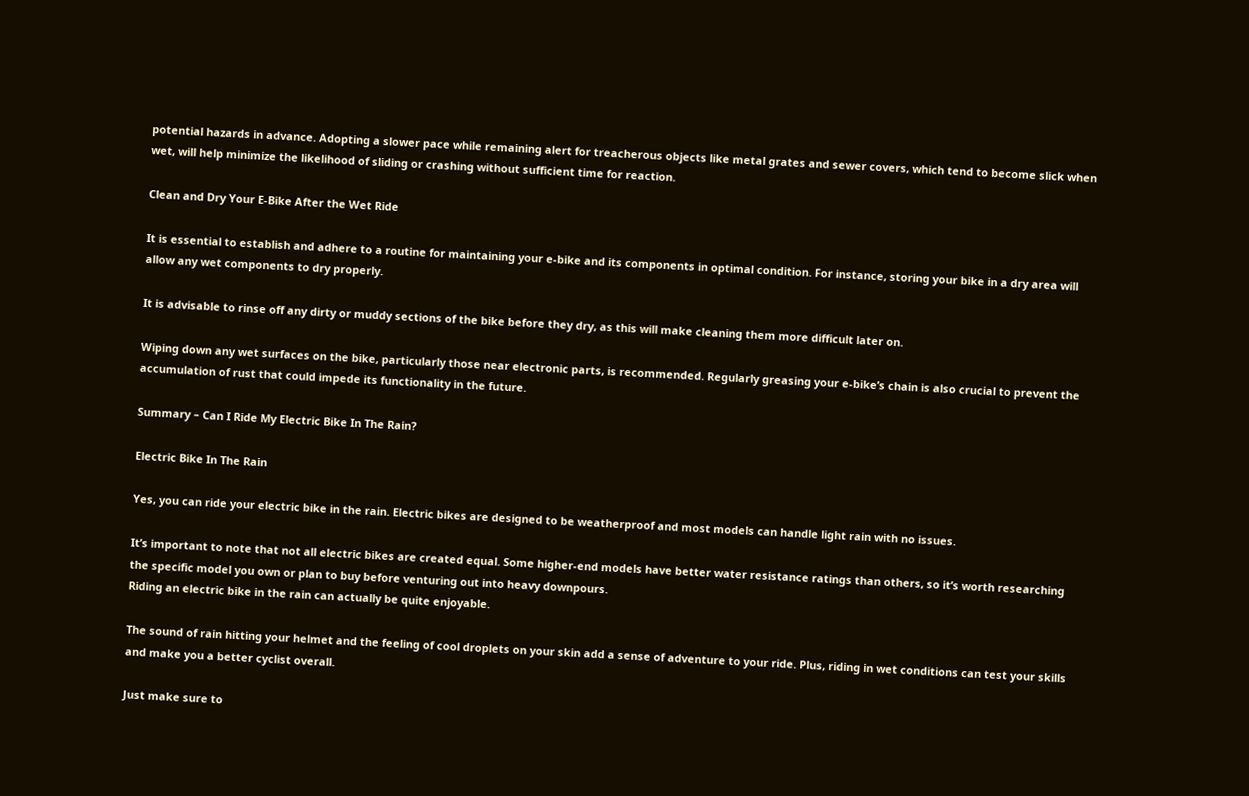potential hazards in advance. Adopting a slower pace while remaining alert for treacherous objects like metal grates and sewer covers, which tend to become slick when wet, will help minimize the likelihood of sliding or crashing without sufficient time for reaction.

Clean and Dry Your E-Bike After the Wet Ride

It is essential to establish and adhere to a routine for maintaining your e-bike and its components in optimal condition. For instance, storing your bike in a dry area will allow any wet components to dry properly.

It is advisable to rinse off any dirty or muddy sections of the bike before they dry, as this will make cleaning them more difficult later on.

Wiping down any wet surfaces on the bike, particularly those near electronic parts, is recommended. Regularly greasing your e-bike’s chain is also crucial to prevent the accumulation of rust that could impede its functionality in the future.

Summary – Can I Ride My Electric Bike In The Rain?

Electric Bike In The Rain

Yes, you can ride your electric bike in the rain. Electric bikes are designed to be weatherproof and most models can handle light rain with no issues.

It’s important to note that not all electric bikes are created equal. Some higher-end models have better water resistance ratings than others, so it’s worth researching the specific model you own or plan to buy before venturing out into heavy downpours.
Riding an electric bike in the rain can actually be quite enjoyable.

The sound of rain hitting your helmet and the feeling of cool droplets on your skin add a sense of adventure to your ride. Plus, riding in wet conditions can test your skills and make you a better cyclist overall.

Just make sure to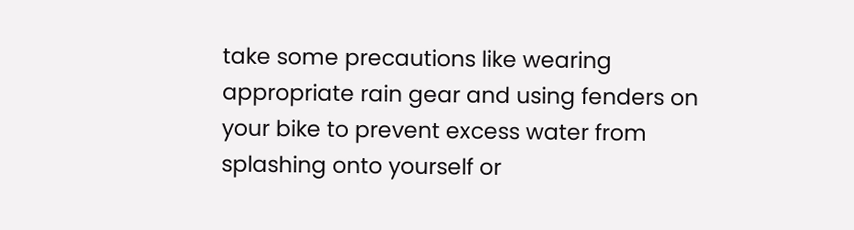take some precautions like wearing appropriate rain gear and using fenders on your bike to prevent excess water from splashing onto yourself or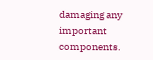damaging any important components.